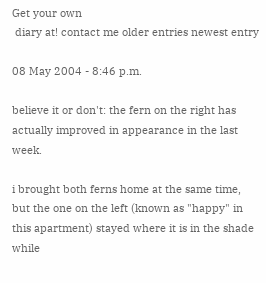Get your own
 diary at! contact me older entries newest entry

08 May 2004 - 8:46 p.m.

believe it or don't: the fern on the right has actually improved in appearance in the last week.

i brought both ferns home at the same time, but the one on the left (known as "happy" in this apartment) stayed where it is in the shade while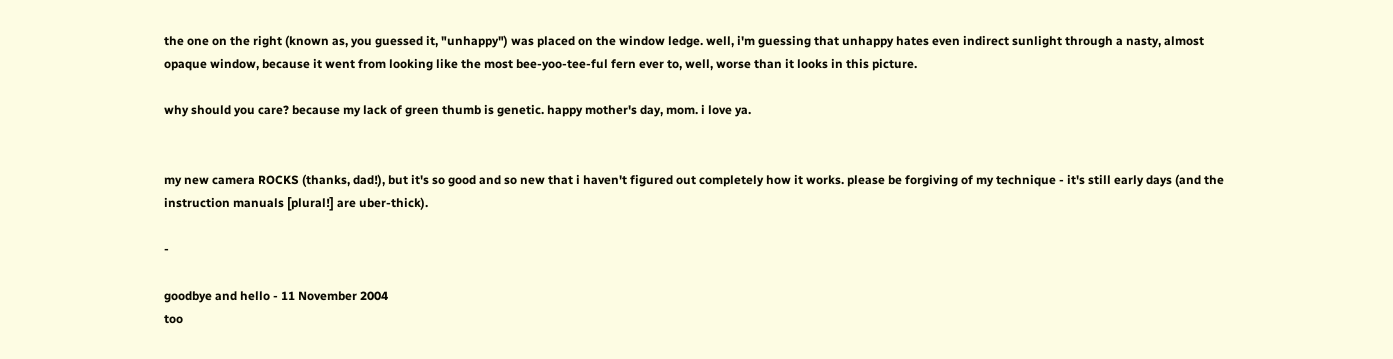the one on the right (known as, you guessed it, "unhappy") was placed on the window ledge. well, i'm guessing that unhappy hates even indirect sunlight through a nasty, almost opaque window, because it went from looking like the most bee-yoo-tee-ful fern ever to, well, worse than it looks in this picture.

why should you care? because my lack of green thumb is genetic. happy mother's day, mom. i love ya.


my new camera ROCKS (thanks, dad!), but it's so good and so new that i haven't figured out completely how it works. please be forgiving of my technique - it's still early days (and the instruction manuals [plural!] are uber-thick).

-

goodbye and hello - 11 November 2004
too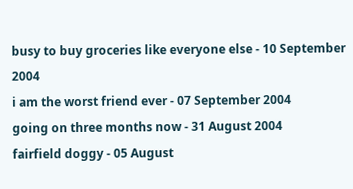busy to buy groceries like everyone else - 10 September 2004
i am the worst friend ever - 07 September 2004
going on three months now - 31 August 2004
fairfield doggy - 05 August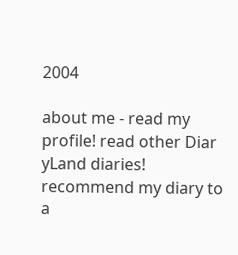2004

about me - read my profile! read other Diar
yLand diaries! recommend my diary to a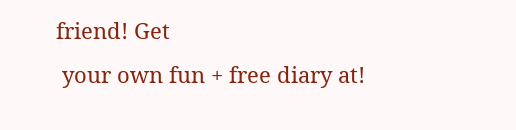friend! Get
 your own fun + free diary at!